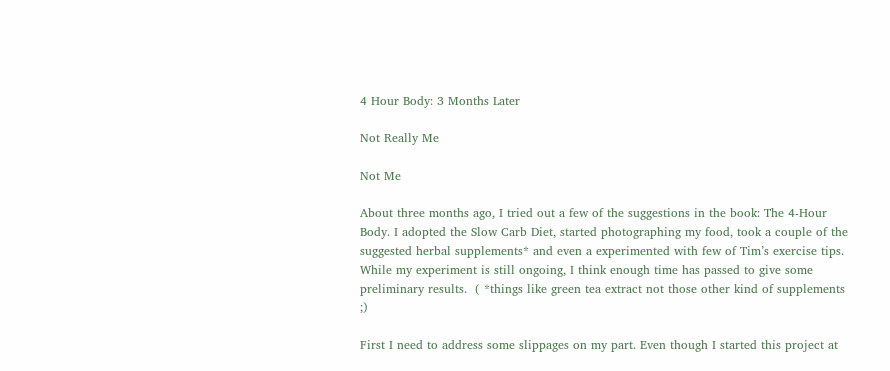4 Hour Body: 3 Months Later

Not Really Me

Not Me

About three months ago, I tried out a few of the suggestions in the book: The 4-Hour Body. I adopted the Slow Carb Diet, started photographing my food, took a couple of the suggested herbal supplements* and even a experimented with few of Tim’s exercise tips. While my experiment is still ongoing, I think enough time has passed to give some preliminary results.  ( *things like green tea extract not those other kind of supplements ;)

First I need to address some slippages on my part. Even though I started this project at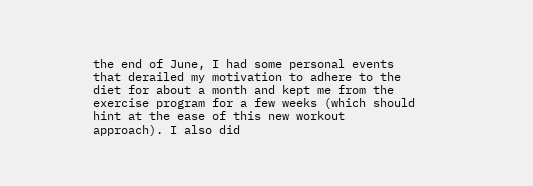the end of June, I had some personal events that derailed my motivation to adhere to the diet for about a month and kept me from the exercise program for a few weeks (which should hint at the ease of this new workout approach). I also did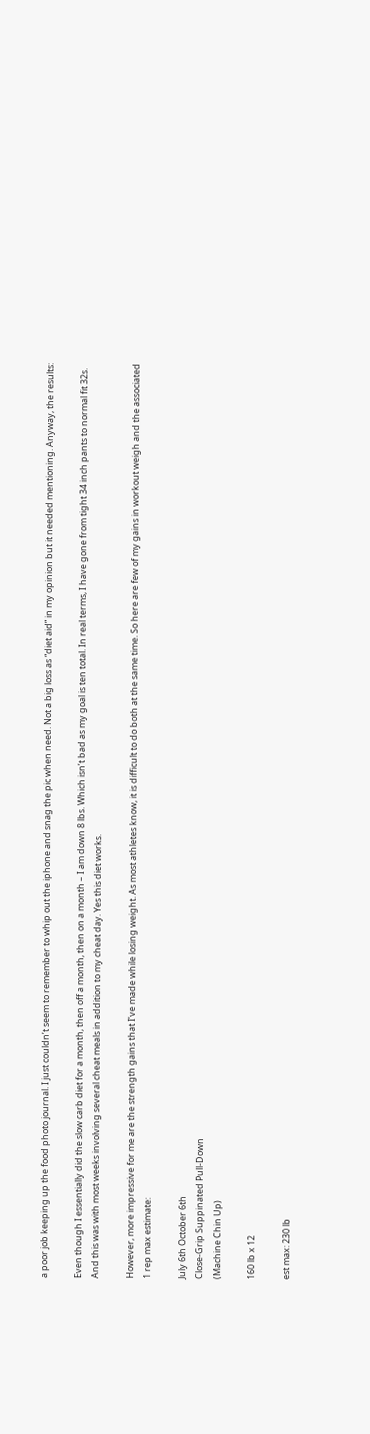a poor job keeping up the food photo journal. I just couldn’t seem to remember to whip out the iphone and snag the pic when need. Not a big loss as “diet aid” in my opinion but it needed mentioning. Anyway, the results:

Even though I essentially did the slow carb diet for a month, then off a month, then on a month – I am down 8 lbs. Which isn’t bad as my goal is ten total. In real terms, I have gone from tight 34 inch pants to normal fit 32s. And this was with most weeks involving several cheat meals in addition to my cheat day. Yes this diet works.

However, more impressive for me are the strength gains that I’ve made while losing weight. As most athletes know, it is difficult to do both at the same time. So here are few of my gains in workout weigh and the associated 1 rep max estimate:

July 6th October 6th
Close-Grip Suppinated Pull-Down
(Machine Chin Up)

160 lb x 12

est max: 230 lb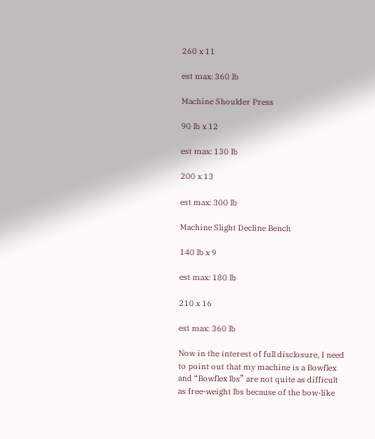260 x 11

est max: 360 lb

Machine Shoulder Press

90 lb x 12

est max: 130 lb

200 x 13

est max: 300 lb

Machine Slight Decline Bench

140 lb x 9

est max: 180 lb

210 x 16

est max: 360 lb

Now in the interest of full disclosure, I need to point out that my machine is a Bowflex and “Bowflex lbs” are not quite as difficult as free-weight lbs because of the bow-like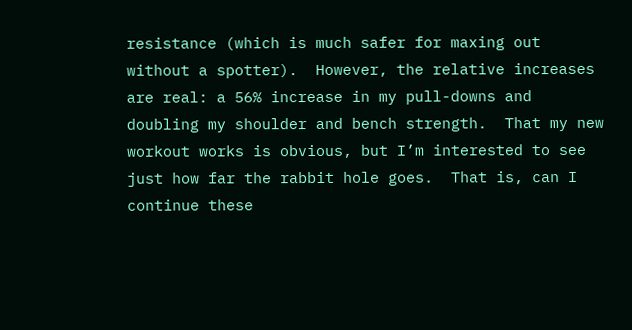resistance (which is much safer for maxing out without a spotter).  However, the relative increases are real: a 56% increase in my pull-downs and doubling my shoulder and bench strength.  That my new workout works is obvious, but I’m interested to see just how far the rabbit hole goes.  That is, can I continue these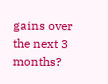gains over the next 3 months?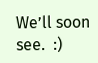We’ll soon see.  :)